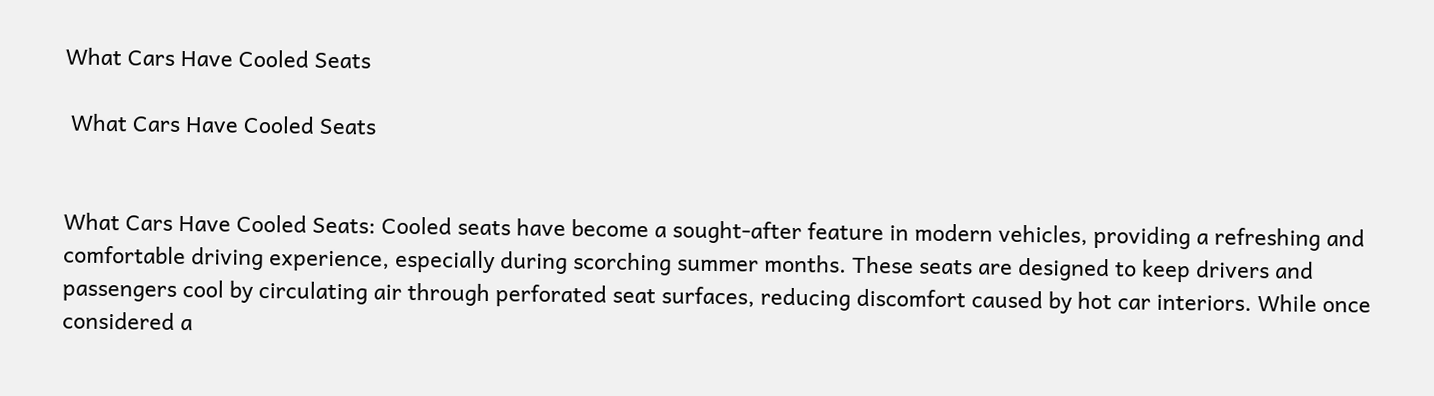What Cars Have Cooled Seats

 What Cars Have Cooled Seats


What Cars Have Cooled Seats: Cooled seats have become a sought-after feature in modern vehicles, providing a refreshing and comfortable driving experience, especially during scorching summer months. These seats are designed to keep drivers and passengers cool by circulating air through perforated seat surfaces, reducing discomfort caused by hot car interiors. While once considered a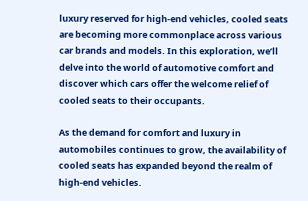luxury reserved for high-end vehicles, cooled seats are becoming more commonplace across various car brands and models. In this exploration, we’ll delve into the world of automotive comfort and discover which cars offer the welcome relief of cooled seats to their occupants.

As the demand for comfort and luxury in automobiles continues to grow, the availability of cooled seats has expanded beyond the realm of high-end vehicles.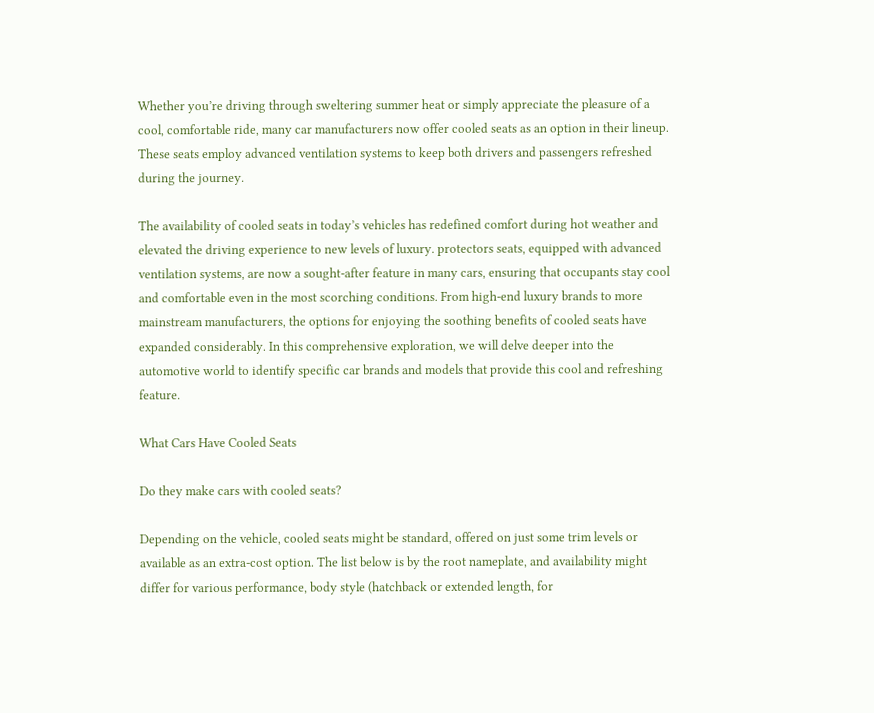Whether you’re driving through sweltering summer heat or simply appreciate the pleasure of a cool, comfortable ride, many car manufacturers now offer cooled seats as an option in their lineup. These seats employ advanced ventilation systems to keep both drivers and passengers refreshed during the journey.

The availability of cooled seats in today’s vehicles has redefined comfort during hot weather and elevated the driving experience to new levels of luxury. protectors seats, equipped with advanced ventilation systems, are now a sought-after feature in many cars, ensuring that occupants stay cool and comfortable even in the most scorching conditions. From high-end luxury brands to more mainstream manufacturers, the options for enjoying the soothing benefits of cooled seats have expanded considerably. In this comprehensive exploration, we will delve deeper into the automotive world to identify specific car brands and models that provide this cool and refreshing feature.

What Cars Have Cooled Seats

Do they make cars with cooled seats?

Depending on the vehicle, cooled seats might be standard, offered on just some trim levels or available as an extra-cost option. The list below is by the root nameplate, and availability might differ for various performance, body style (hatchback or extended length, for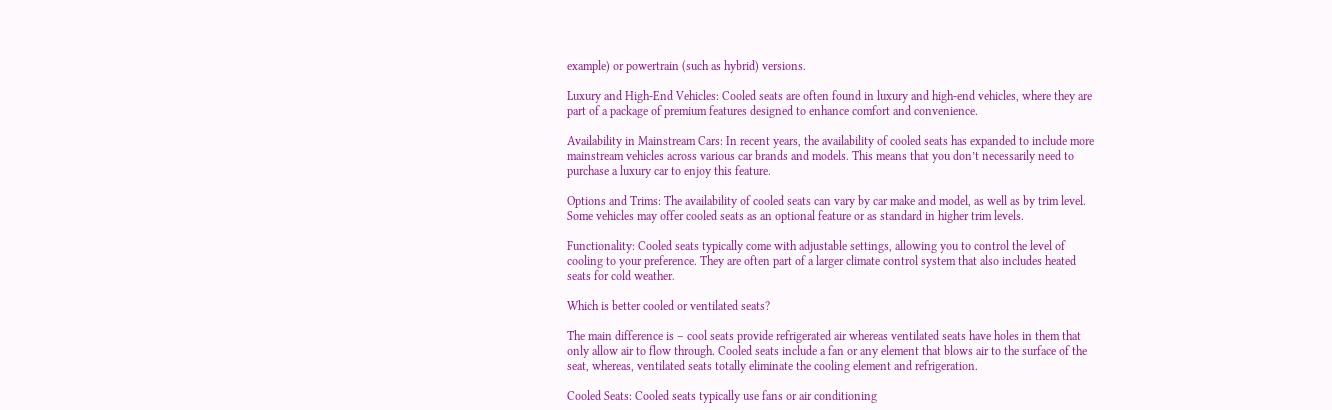example) or powertrain (such as hybrid) versions.

Luxury and High-End Vehicles: Cooled seats are often found in luxury and high-end vehicles, where they are part of a package of premium features designed to enhance comfort and convenience.

Availability in Mainstream Cars: In recent years, the availability of cooled seats has expanded to include more mainstream vehicles across various car brands and models. This means that you don’t necessarily need to purchase a luxury car to enjoy this feature.

Options and Trims: The availability of cooled seats can vary by car make and model, as well as by trim level. Some vehicles may offer cooled seats as an optional feature or as standard in higher trim levels.

Functionality: Cooled seats typically come with adjustable settings, allowing you to control the level of cooling to your preference. They are often part of a larger climate control system that also includes heated seats for cold weather.

Which is better cooled or ventilated seats?

The main difference is – cool seats provide refrigerated air whereas ventilated seats have holes in them that only allow air to flow through. Cooled seats include a fan or any element that blows air to the surface of the seat, whereas, ventilated seats totally eliminate the cooling element and refrigeration.

Cooled Seats: Cooled seats typically use fans or air conditioning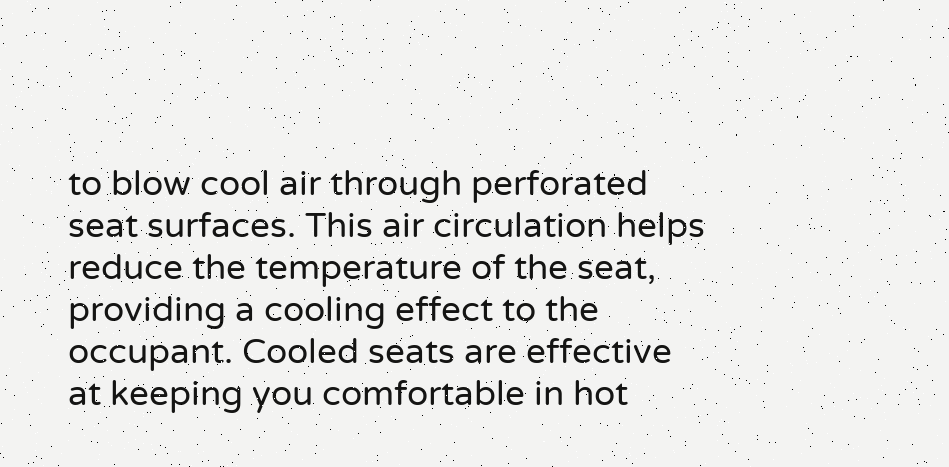to blow cool air through perforated seat surfaces. This air circulation helps reduce the temperature of the seat, providing a cooling effect to the occupant. Cooled seats are effective at keeping you comfortable in hot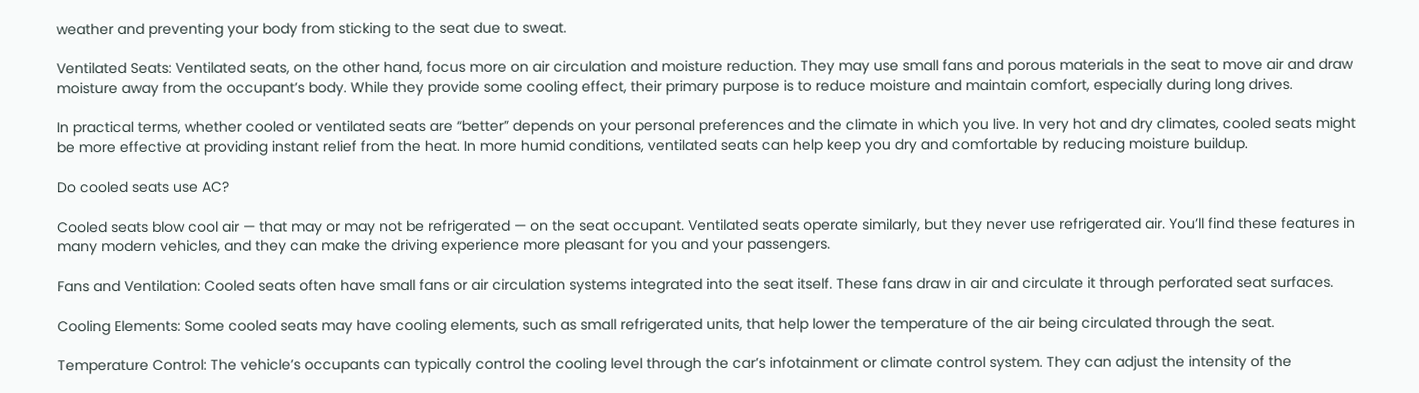weather and preventing your body from sticking to the seat due to sweat.

Ventilated Seats: Ventilated seats, on the other hand, focus more on air circulation and moisture reduction. They may use small fans and porous materials in the seat to move air and draw moisture away from the occupant’s body. While they provide some cooling effect, their primary purpose is to reduce moisture and maintain comfort, especially during long drives.

In practical terms, whether cooled or ventilated seats are “better” depends on your personal preferences and the climate in which you live. In very hot and dry climates, cooled seats might be more effective at providing instant relief from the heat. In more humid conditions, ventilated seats can help keep you dry and comfortable by reducing moisture buildup.

Do cooled seats use AC?

Cooled seats blow cool air — that may or may not be refrigerated — on the seat occupant. Ventilated seats operate similarly, but they never use refrigerated air. You’ll find these features in many modern vehicles, and they can make the driving experience more pleasant for you and your passengers.

Fans and Ventilation: Cooled seats often have small fans or air circulation systems integrated into the seat itself. These fans draw in air and circulate it through perforated seat surfaces.

Cooling Elements: Some cooled seats may have cooling elements, such as small refrigerated units, that help lower the temperature of the air being circulated through the seat.

Temperature Control: The vehicle’s occupants can typically control the cooling level through the car’s infotainment or climate control system. They can adjust the intensity of the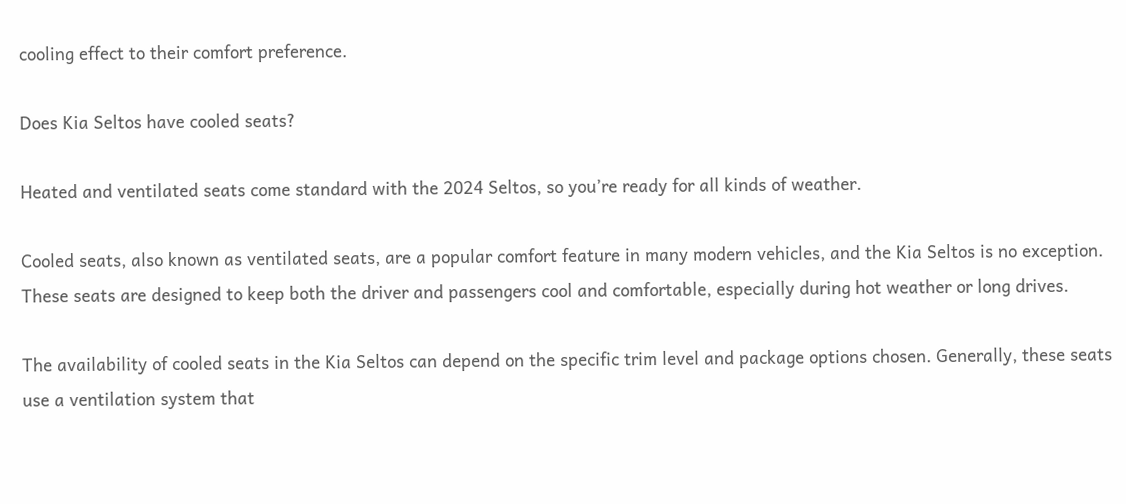cooling effect to their comfort preference.

Does Kia Seltos have cooled seats?

Heated and ventilated seats come standard with the 2024 Seltos, so you’re ready for all kinds of weather.

Cooled seats, also known as ventilated seats, are a popular comfort feature in many modern vehicles, and the Kia Seltos is no exception. These seats are designed to keep both the driver and passengers cool and comfortable, especially during hot weather or long drives.

The availability of cooled seats in the Kia Seltos can depend on the specific trim level and package options chosen. Generally, these seats use a ventilation system that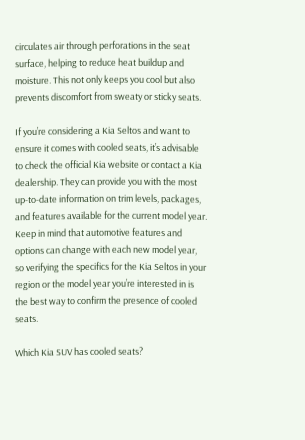circulates air through perforations in the seat surface, helping to reduce heat buildup and moisture. This not only keeps you cool but also prevents discomfort from sweaty or sticky seats.

If you’re considering a Kia Seltos and want to ensure it comes with cooled seats, it’s advisable to check the official Kia website or contact a Kia dealership. They can provide you with the most up-to-date information on trim levels, packages, and features available for the current model year. Keep in mind that automotive features and options can change with each new model year, so verifying the specifics for the Kia Seltos in your region or the model year you’re interested in is the best way to confirm the presence of cooled seats.

Which Kia SUV has cooled seats?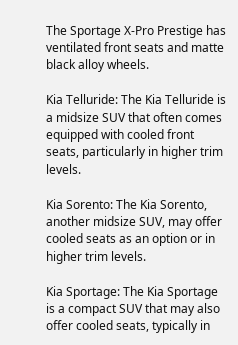The Sportage X-Pro Prestige has ventilated front seats and matte black alloy wheels.

Kia Telluride: The Kia Telluride is a midsize SUV that often comes equipped with cooled front seats, particularly in higher trim levels.

Kia Sorento: The Kia Sorento, another midsize SUV, may offer cooled seats as an option or in higher trim levels.

Kia Sportage: The Kia Sportage is a compact SUV that may also offer cooled seats, typically in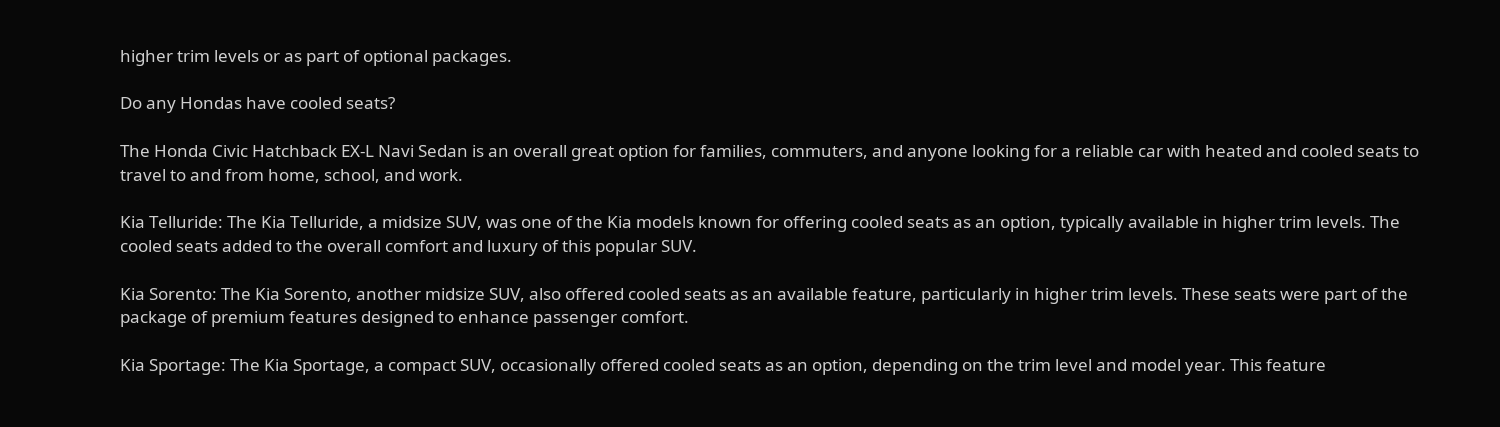higher trim levels or as part of optional packages.

Do any Hondas have cooled seats?

The Honda Civic Hatchback EX-L Navi Sedan is an overall great option for families, commuters, and anyone looking for a reliable car with heated and cooled seats to travel to and from home, school, and work.

Kia Telluride: The Kia Telluride, a midsize SUV, was one of the Kia models known for offering cooled seats as an option, typically available in higher trim levels. The cooled seats added to the overall comfort and luxury of this popular SUV.

Kia Sorento: The Kia Sorento, another midsize SUV, also offered cooled seats as an available feature, particularly in higher trim levels. These seats were part of the package of premium features designed to enhance passenger comfort.

Kia Sportage: The Kia Sportage, a compact SUV, occasionally offered cooled seats as an option, depending on the trim level and model year. This feature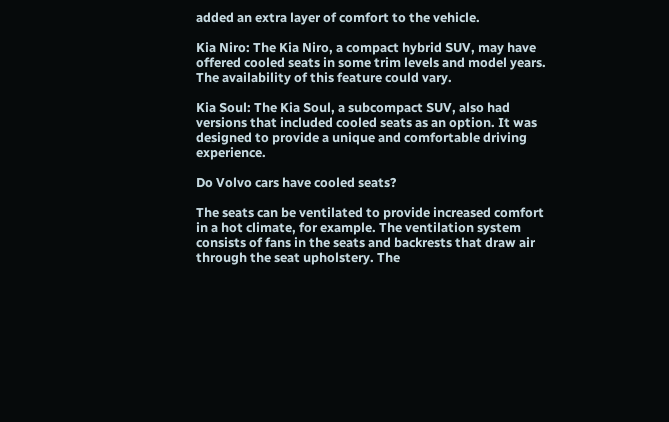added an extra layer of comfort to the vehicle.

Kia Niro: The Kia Niro, a compact hybrid SUV, may have offered cooled seats in some trim levels and model years. The availability of this feature could vary.

Kia Soul: The Kia Soul, a subcompact SUV, also had versions that included cooled seats as an option. It was designed to provide a unique and comfortable driving experience.

Do Volvo cars have cooled seats?

The seats can be ventilated to provide increased comfort in a hot climate, for example. The ventilation system consists of fans in the seats and backrests that draw air through the seat upholstery. The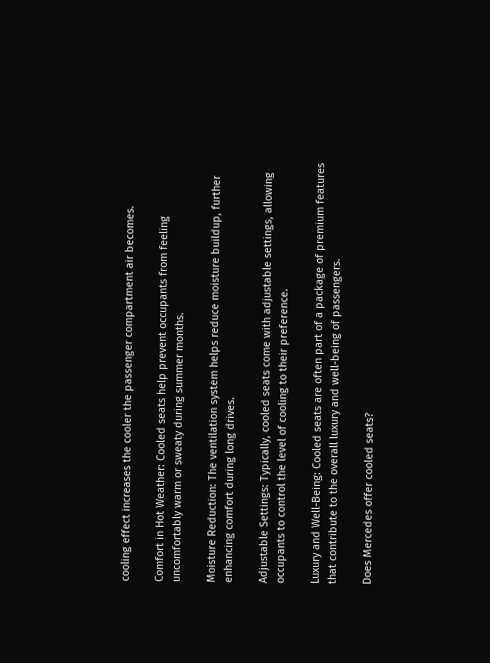cooling effect increases the cooler the passenger compartment air becomes.

Comfort in Hot Weather: Cooled seats help prevent occupants from feeling uncomfortably warm or sweaty during summer months.

Moisture Reduction: The ventilation system helps reduce moisture buildup, further enhancing comfort during long drives.

Adjustable Settings: Typically, cooled seats come with adjustable settings, allowing occupants to control the level of cooling to their preference.

Luxury and Well-Being: Cooled seats are often part of a package of premium features that contribute to the overall luxury and well-being of passengers.

Does Mercedes offer cooled seats?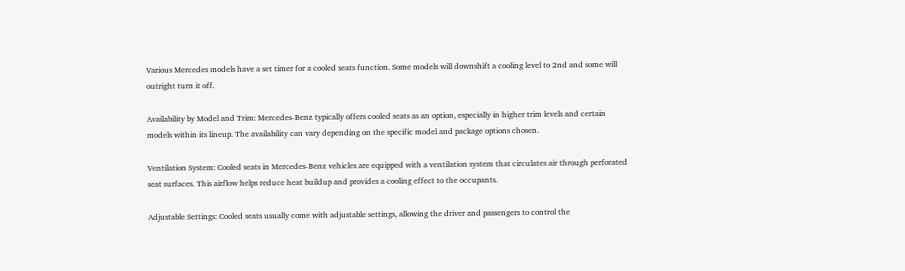Various Mercedes models have a set timer for a cooled seats function. Some models will downshift a cooling level to 2nd and some will outright turn it off.

Availability by Model and Trim: Mercedes-Benz typically offers cooled seats as an option, especially in higher trim levels and certain models within its lineup. The availability can vary depending on the specific model and package options chosen.

Ventilation System: Cooled seats in Mercedes-Benz vehicles are equipped with a ventilation system that circulates air through perforated seat surfaces. This airflow helps reduce heat buildup and provides a cooling effect to the occupants.

Adjustable Settings: Cooled seats usually come with adjustable settings, allowing the driver and passengers to control the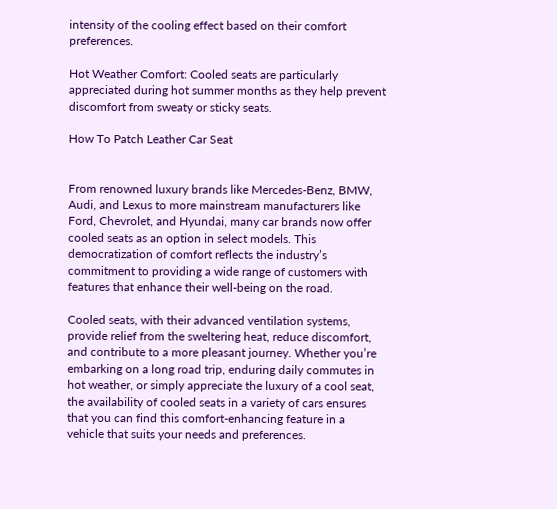intensity of the cooling effect based on their comfort preferences.

Hot Weather Comfort: Cooled seats are particularly appreciated during hot summer months as they help prevent discomfort from sweaty or sticky seats.

How To Patch Leather Car Seat


From renowned luxury brands like Mercedes-Benz, BMW, Audi, and Lexus to more mainstream manufacturers like Ford, Chevrolet, and Hyundai, many car brands now offer cooled seats as an option in select models. This democratization of comfort reflects the industry’s commitment to providing a wide range of customers with features that enhance their well-being on the road.

Cooled seats, with their advanced ventilation systems, provide relief from the sweltering heat, reduce discomfort, and contribute to a more pleasant journey. Whether you’re embarking on a long road trip, enduring daily commutes in hot weather, or simply appreciate the luxury of a cool seat, the availability of cooled seats in a variety of cars ensures that you can find this comfort-enhancing feature in a vehicle that suits your needs and preferences.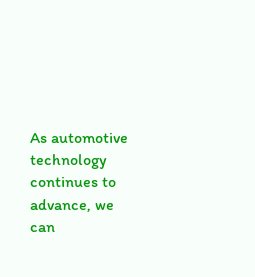As automotive technology continues to advance, we can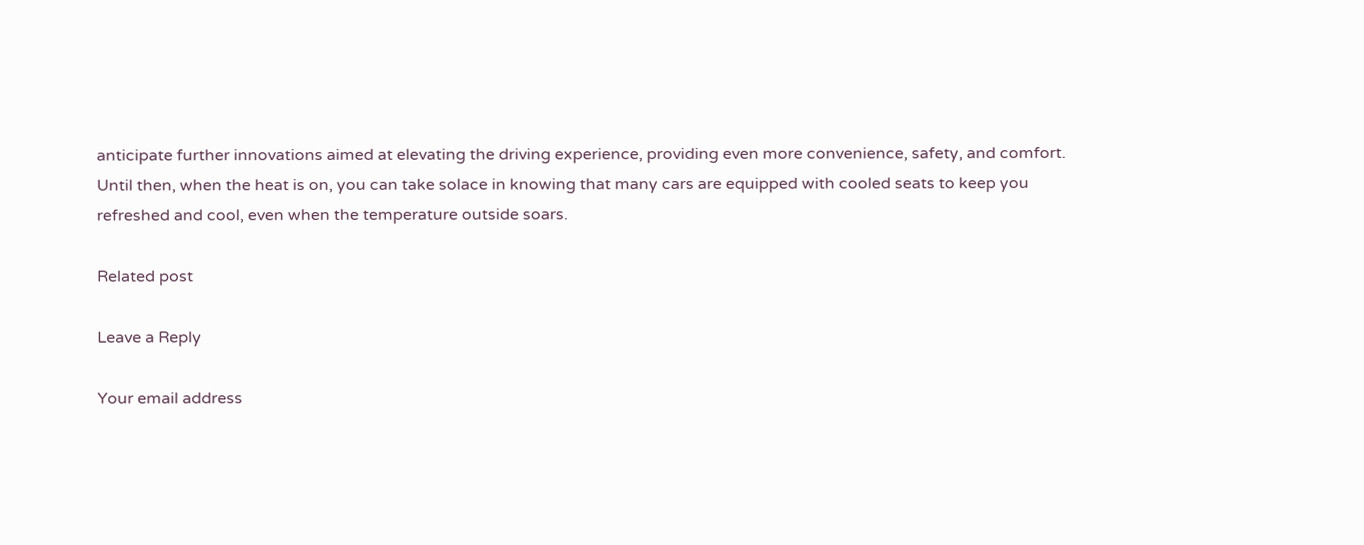anticipate further innovations aimed at elevating the driving experience, providing even more convenience, safety, and comfort. Until then, when the heat is on, you can take solace in knowing that many cars are equipped with cooled seats to keep you refreshed and cool, even when the temperature outside soars.

Related post

Leave a Reply

Your email address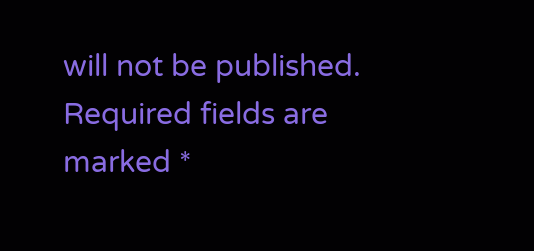will not be published. Required fields are marked *